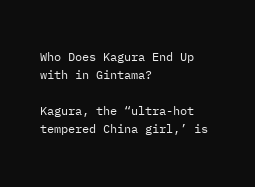Who Does Kagura End Up with in Gintama?

Kagura, the “ultra-hot tempered China girl,’ is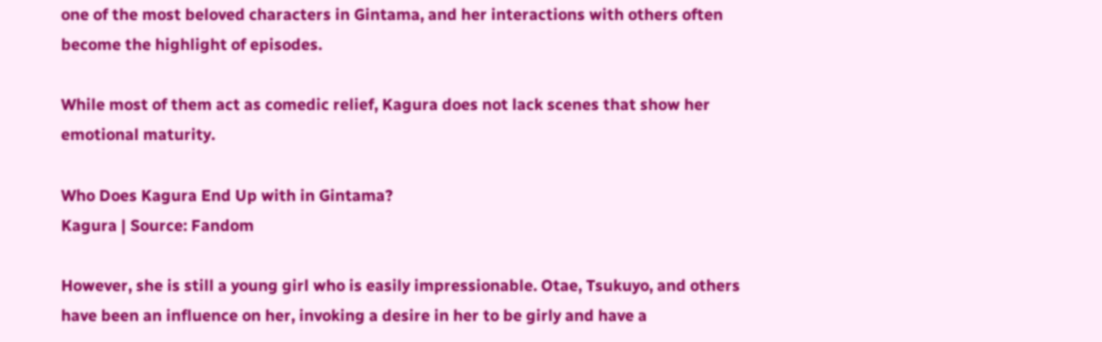one of the most beloved characters in Gintama, and her interactions with others often become the highlight of episodes.

While most of them act as comedic relief, Kagura does not lack scenes that show her emotional maturity.

Who Does Kagura End Up with in Gintama?
Kagura | Source: Fandom

However, she is still a young girl who is easily impressionable. Otae, Tsukuyo, and others have been an influence on her, invoking a desire in her to be girly and have a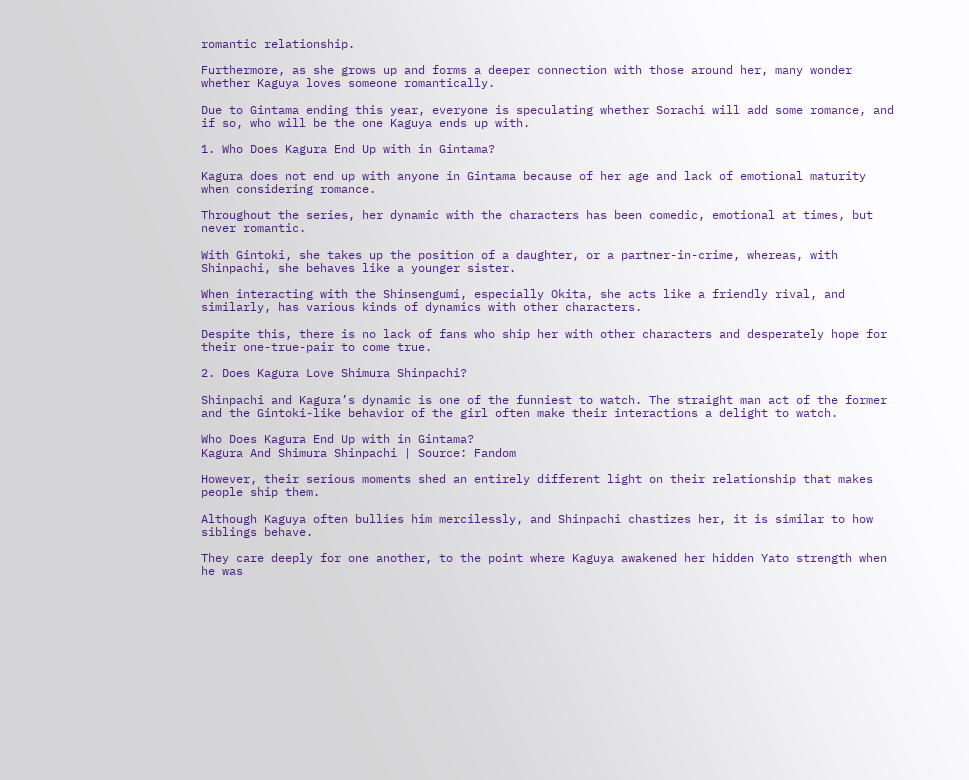romantic relationship.

Furthermore, as she grows up and forms a deeper connection with those around her, many wonder whether Kaguya loves someone romantically.

Due to Gintama ending this year, everyone is speculating whether Sorachi will add some romance, and if so, who will be the one Kaguya ends up with.

1. Who Does Kagura End Up with in Gintama?

Kagura does not end up with anyone in Gintama because of her age and lack of emotional maturity when considering romance.

Throughout the series, her dynamic with the characters has been comedic, emotional at times, but never romantic.

With Gintoki, she takes up the position of a daughter, or a partner-in-crime, whereas, with Shinpachi, she behaves like a younger sister.

When interacting with the Shinsengumi, especially Okita, she acts like a friendly rival, and similarly, has various kinds of dynamics with other characters.

Despite this, there is no lack of fans who ship her with other characters and desperately hope for their one-true-pair to come true.

2. Does Kagura Love Shimura Shinpachi?

Shinpachi and Kagura’s dynamic is one of the funniest to watch. The straight man act of the former and the Gintoki-like behavior of the girl often make their interactions a delight to watch.

Who Does Kagura End Up with in Gintama?
Kagura And Shimura Shinpachi | Source: Fandom

However, their serious moments shed an entirely different light on their relationship that makes people ship them.

Although Kaguya often bullies him mercilessly, and Shinpachi chastizes her, it is similar to how siblings behave.

They care deeply for one another, to the point where Kaguya awakened her hidden Yato strength when he was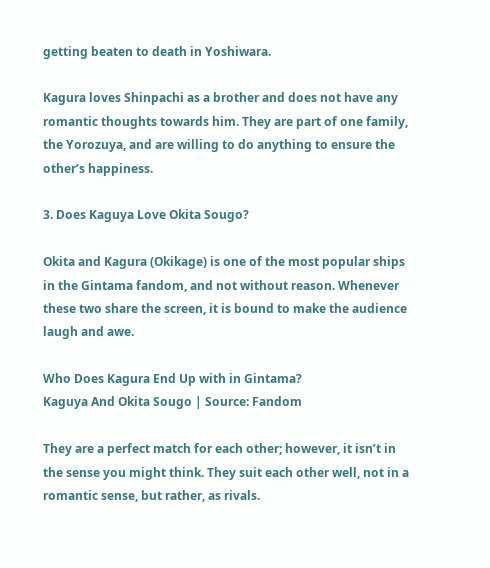getting beaten to death in Yoshiwara.

Kagura loves Shinpachi as a brother and does not have any romantic thoughts towards him. They are part of one family, the Yorozuya, and are willing to do anything to ensure the other’s happiness.

3. Does Kaguya Love Okita Sougo?

Okita and Kagura (Okikage) is one of the most popular ships in the Gintama fandom, and not without reason. Whenever these two share the screen, it is bound to make the audience laugh and awe.

Who Does Kagura End Up with in Gintama?
Kaguya And Okita Sougo | Source: Fandom

They are a perfect match for each other; however, it isn’t in the sense you might think. They suit each other well, not in a romantic sense, but rather, as rivals.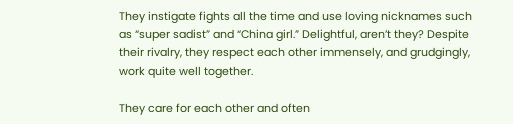They instigate fights all the time and use loving nicknames such as “super sadist” and “China girl.” Delightful, aren’t they? Despite their rivalry, they respect each other immensely, and grudgingly, work quite well together.

They care for each other and often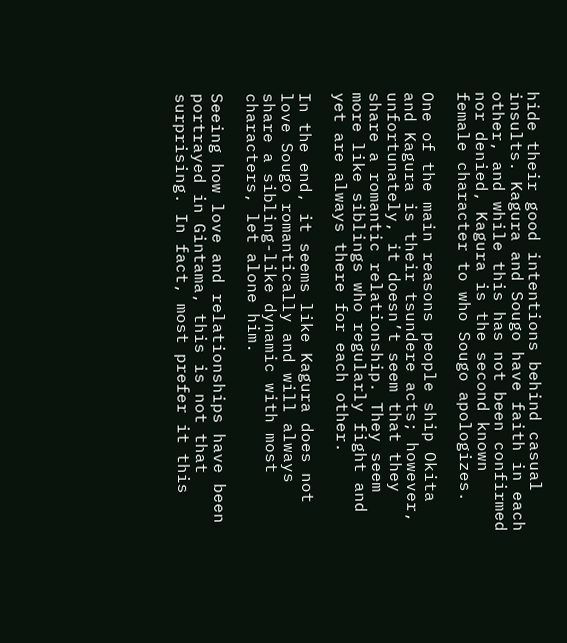hide their good intentions behind casual insults. Kagura and Sougo have faith in each other, and while this has not been confirmed nor denied, Kagura is the second known female character to who Sougo apologizes.

One of the main reasons people ship Okita and Kagura is their tsundere acts; however, unfortunately, it doesn’t seem that they share a romantic relationship. They seem more like siblings who regularly fight and yet are always there for each other.

In the end, it seems like Kagura does not love Sougo romantically and will always share a sibling-like dynamic with most characters, let alone him.

Seeing how love and relationships have been portrayed in Gintama, this is not that surprising. In fact, most prefer it this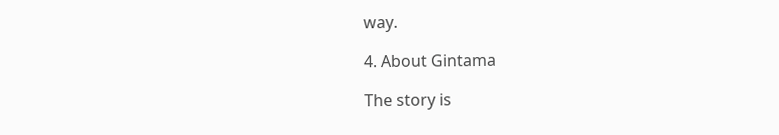way.

4. About Gintama

The story is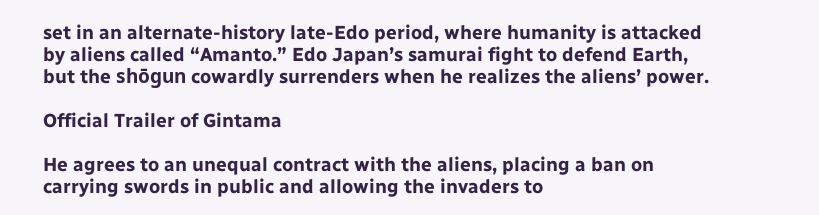set in an alternate-history late-Edo period, where humanity is attacked by aliens called “Amanto.” Edo Japan’s samurai fight to defend Earth, but the shōgun cowardly surrenders when he realizes the aliens’ power.

Official Trailer of Gintama

He agrees to an unequal contract with the aliens, placing a ban on carrying swords in public and allowing the invaders to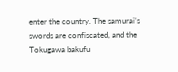enter the country. The samurai’s swords are confiscated, and the Tokugawa bakufu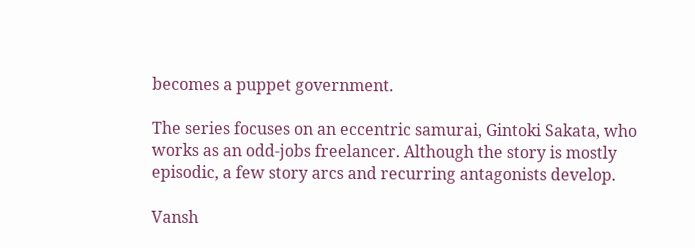becomes a puppet government.

The series focuses on an eccentric samurai, Gintoki Sakata, who works as an odd-jobs freelancer. Although the story is mostly episodic, a few story arcs and recurring antagonists develop.

Vansh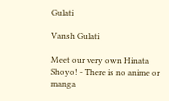Gulati

Vansh Gulati

Meet our very own Hinata Shoyo! - There is no anime or manga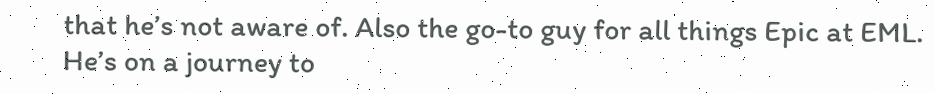that he’s not aware of. Also the go-to guy for all things Epic at EML. He’s on a journey to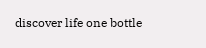discover life one bottle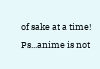of sake at a time!
Ps...anime is not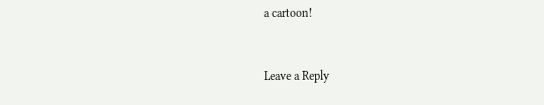a cartoon!


Leave a Reply